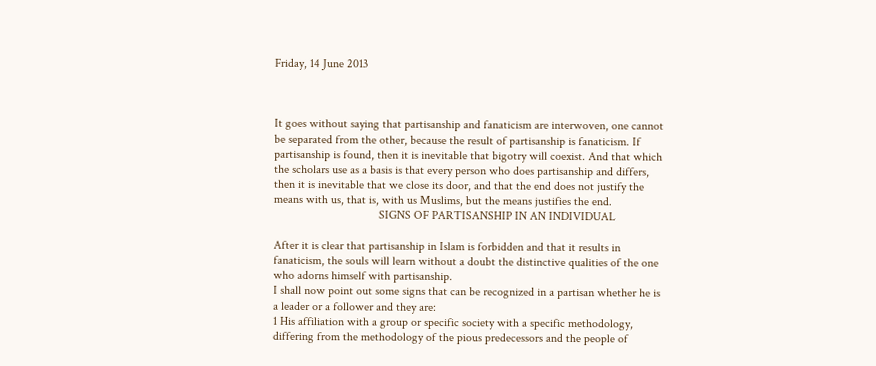Friday, 14 June 2013



It goes without saying that partisanship and fanaticism are interwoven, one cannot be separated from the other, because the result of partisanship is fanaticism. If partisanship is found, then it is inevitable that bigotry will coexist. And that which the scholars use as a basis is that every person who does partisanship and differs, then it is inevitable that we close its door, and that the end does not justify the means with us, that is, with us Muslims, but the means justifies the end.
                                   SIGNS OF PARTISANSHIP IN AN INDIVIDUAL

After it is clear that partisanship in Islam is forbidden and that it results in fanaticism, the souls will learn without a doubt the distinctive qualities of the one who adorns himself with partisanship.
I shall now point out some signs that can be recognized in a partisan whether he is a leader or a follower and they are:
1 His affiliation with a group or specific society with a specific methodology, differing from the methodology of the pious predecessors and the people of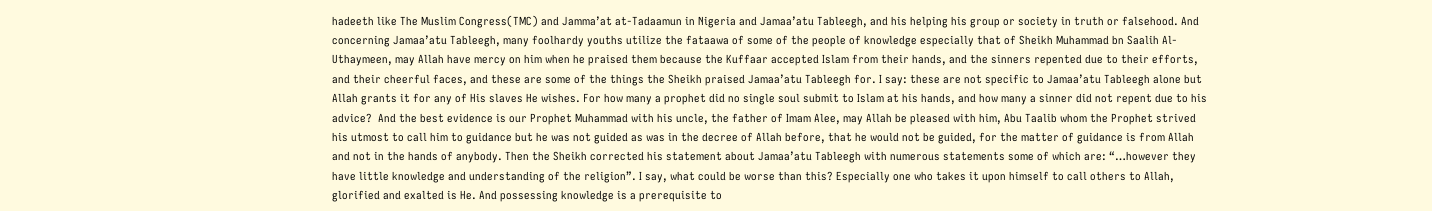hadeeth like The Muslim Congress(TMC) and Jamma’at at-Tadaamun in Nigeria and Jamaa’atu Tableegh, and his helping his group or society in truth or falsehood. And concerning Jamaa’atu Tableegh, many foolhardy youths utilize the fataawa of some of the people of knowledge especially that of Sheikh Muhammad bn Saalih Al-Uthaymeen, may Allah have mercy on him when he praised them because the Kuffaar accepted Islam from their hands, and the sinners repented due to their efforts, and their cheerful faces, and these are some of the things the Sheikh praised Jamaa’atu Tableegh for. I say: these are not specific to Jamaa’atu Tableegh alone but Allah grants it for any of His slaves He wishes. For how many a prophet did no single soul submit to Islam at his hands, and how many a sinner did not repent due to his advice?  And the best evidence is our Prophet Muhammad with his uncle, the father of Imam Alee, may Allah be pleased with him, Abu Taalib whom the Prophet strived his utmost to call him to guidance but he was not guided as was in the decree of Allah before, that he would not be guided, for the matter of guidance is from Allah and not in the hands of anybody. Then the Sheikh corrected his statement about Jamaa’atu Tableegh with numerous statements some of which are: “…however they have little knowledge and understanding of the religion”. I say, what could be worse than this? Especially one who takes it upon himself to call others to Allah, glorified and exalted is He. And possessing knowledge is a prerequisite to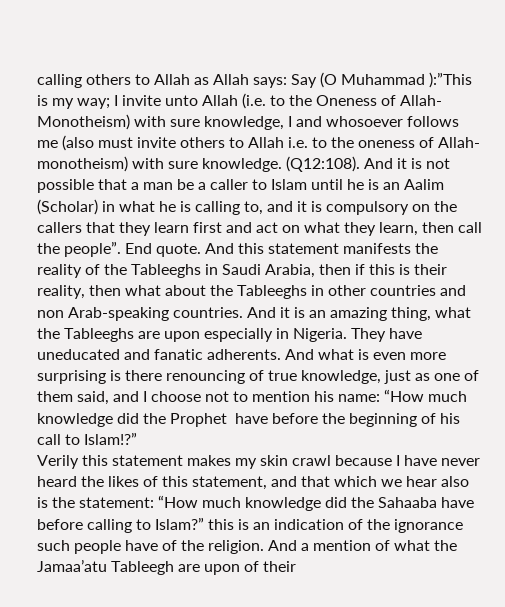calling others to Allah as Allah says: Say (O Muhammad ):”This is my way; I invite unto Allah (i.e. to the Oneness of Allah-Monotheism) with sure knowledge, I and whosoever follows me (also must invite others to Allah i.e. to the oneness of Allah-monotheism) with sure knowledge. (Q12:108). And it is not possible that a man be a caller to Islam until he is an Aalim (Scholar) in what he is calling to, and it is compulsory on the callers that they learn first and act on what they learn, then call the people”. End quote. And this statement manifests the reality of the Tableeghs in Saudi Arabia, then if this is their reality, then what about the Tableeghs in other countries and non Arab-speaking countries. And it is an amazing thing, what the Tableeghs are upon especially in Nigeria. They have uneducated and fanatic adherents. And what is even more surprising is there renouncing of true knowledge, just as one of them said, and I choose not to mention his name: “How much knowledge did the Prophet  have before the beginning of his call to Islam!?”
Verily this statement makes my skin crawl because I have never heard the likes of this statement, and that which we hear also is the statement: “How much knowledge did the Sahaaba have before calling to Islam?” this is an indication of the ignorance such people have of the religion. And a mention of what the Jamaa’atu Tableegh are upon of their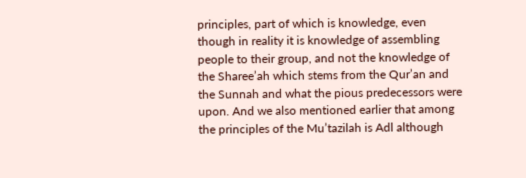principles, part of which is knowledge, even though in reality it is knowledge of assembling people to their group, and not the knowledge of the Sharee’ah which stems from the Qur’an and the Sunnah and what the pious predecessors were upon. And we also mentioned earlier that among the principles of the Mu’tazilah is Adl although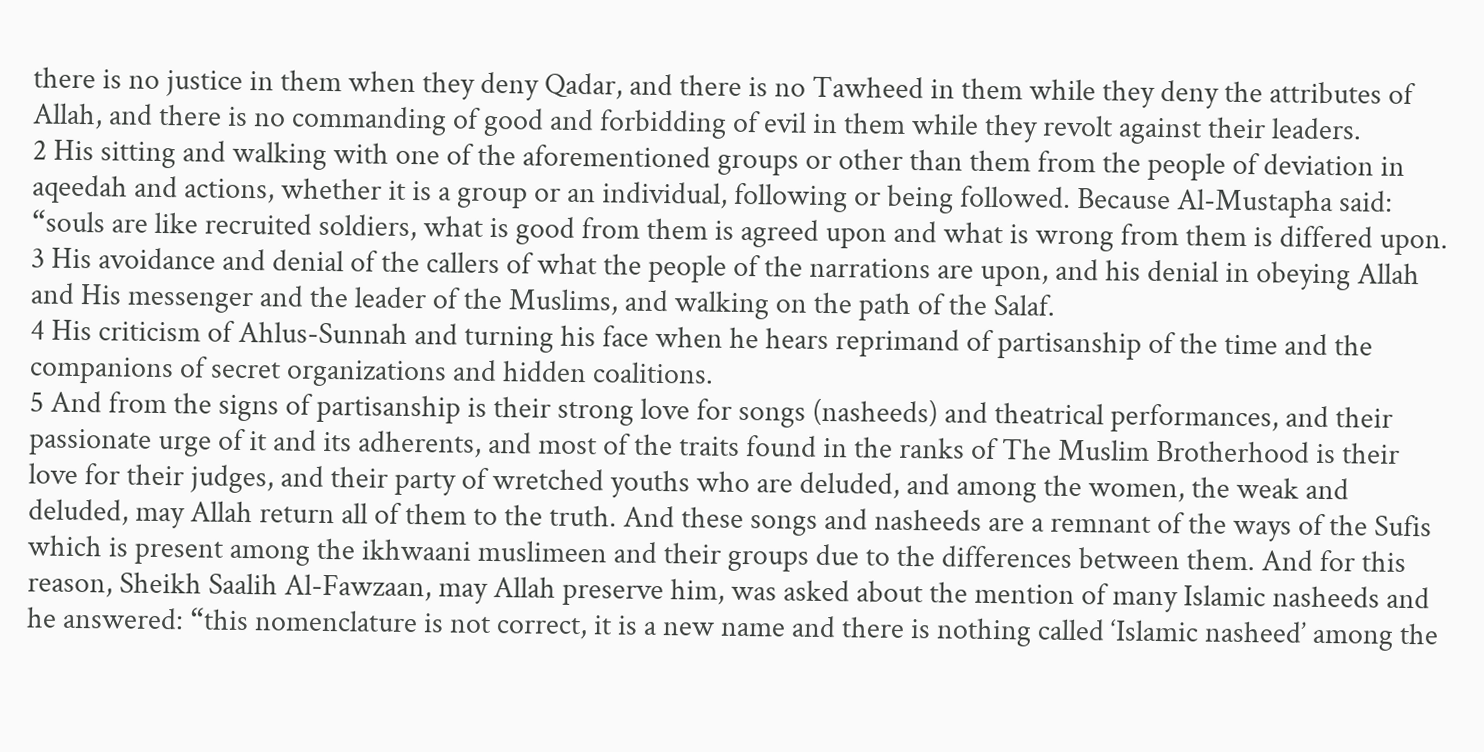there is no justice in them when they deny Qadar, and there is no Tawheed in them while they deny the attributes of Allah, and there is no commanding of good and forbidding of evil in them while they revolt against their leaders.
2 His sitting and walking with one of the aforementioned groups or other than them from the people of deviation in aqeedah and actions, whether it is a group or an individual, following or being followed. Because Al-Mustapha said: “souls are like recruited soldiers, what is good from them is agreed upon and what is wrong from them is differed upon.
3 His avoidance and denial of the callers of what the people of the narrations are upon, and his denial in obeying Allah and His messenger and the leader of the Muslims, and walking on the path of the Salaf.
4 His criticism of Ahlus-Sunnah and turning his face when he hears reprimand of partisanship of the time and the companions of secret organizations and hidden coalitions.
5 And from the signs of partisanship is their strong love for songs (nasheeds) and theatrical performances, and their passionate urge of it and its adherents, and most of the traits found in the ranks of The Muslim Brotherhood is their love for their judges, and their party of wretched youths who are deluded, and among the women, the weak and deluded, may Allah return all of them to the truth. And these songs and nasheeds are a remnant of the ways of the Sufis which is present among the ikhwaani muslimeen and their groups due to the differences between them. And for this reason, Sheikh Saalih Al-Fawzaan, may Allah preserve him, was asked about the mention of many Islamic nasheeds and he answered: “this nomenclature is not correct, it is a new name and there is nothing called ‘Islamic nasheed’ among the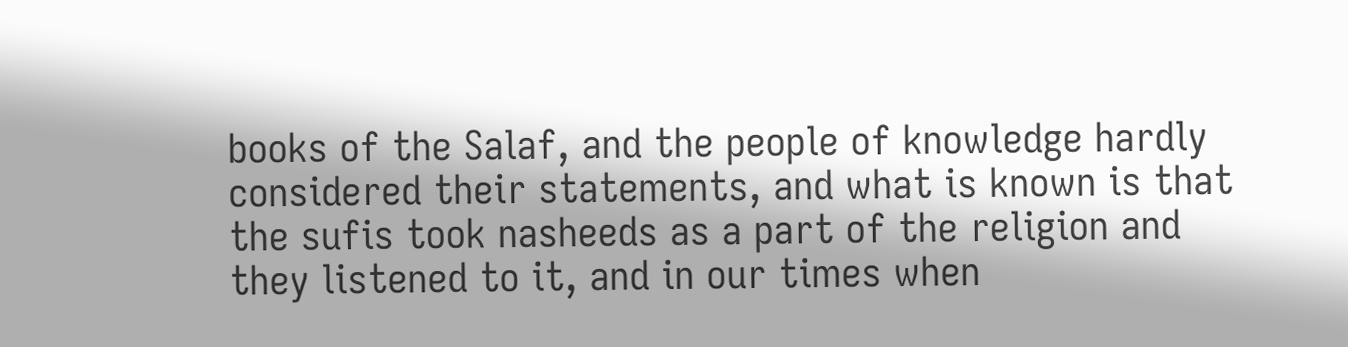books of the Salaf, and the people of knowledge hardly considered their statements, and what is known is that the sufis took nasheeds as a part of the religion and they listened to it, and in our times when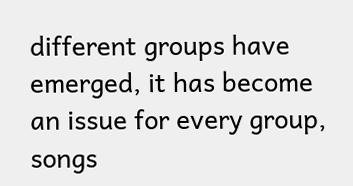different groups have emerged, it has become an issue for every group, songs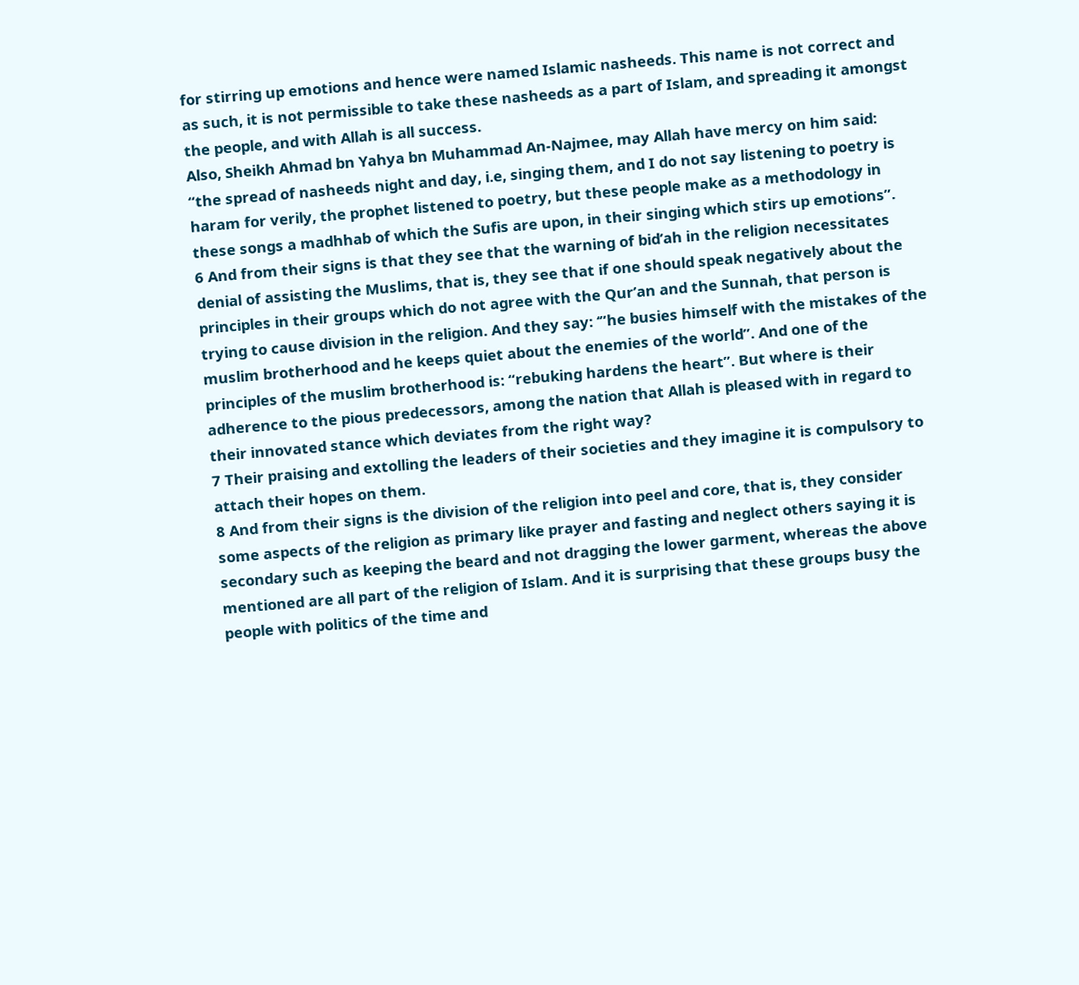for stirring up emotions and hence were named Islamic nasheeds. This name is not correct and as such, it is not permissible to take these nasheeds as a part of Islam, and spreading it amongst the people, and with Allah is all success.
Also, Sheikh Ahmad bn Yahya bn Muhammad An-Najmee, may Allah have mercy on him said: “the spread of nasheeds night and day, i.e, singing them, and I do not say listening to poetry is haram for verily, the prophet listened to poetry, but these people make as a methodology in these songs a madhhab of which the Sufis are upon, in their singing which stirs up emotions”.
6 And from their signs is that they see that the warning of bid’ah in the religion necessitates denial of assisting the Muslims, that is, they see that if one should speak negatively about the principles in their groups which do not agree with the Qur’an and the Sunnah, that person is trying to cause division in the religion. And they say: ‘”he busies himself with the mistakes of the muslim brotherhood and he keeps quiet about the enemies of the world”. And one of the principles of the muslim brotherhood is: “rebuking hardens the heart”. But where is their adherence to the pious predecessors, among the nation that Allah is pleased with in regard to their innovated stance which deviates from the right way?
7 Their praising and extolling the leaders of their societies and they imagine it is compulsory to attach their hopes on them.
8 And from their signs is the division of the religion into peel and core, that is, they consider some aspects of the religion as primary like prayer and fasting and neglect others saying it is secondary such as keeping the beard and not dragging the lower garment, whereas the above mentioned are all part of the religion of Islam. And it is surprising that these groups busy the people with politics of the time and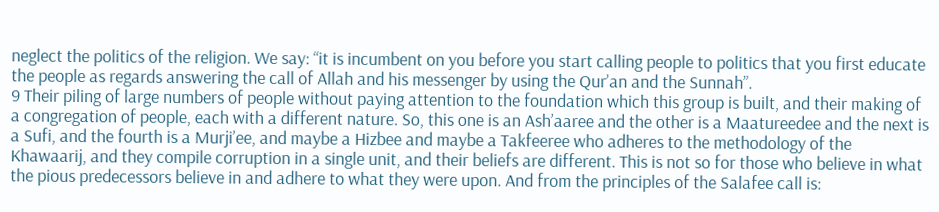neglect the politics of the religion. We say: “it is incumbent on you before you start calling people to politics that you first educate the people as regards answering the call of Allah and his messenger by using the Qur’an and the Sunnah”.
9 Their piling of large numbers of people without paying attention to the foundation which this group is built, and their making of a congregation of people, each with a different nature. So, this one is an Ash’aaree and the other is a Maatureedee and the next is a Sufi, and the fourth is a Murji’ee, and maybe a Hizbee and maybe a Takfeeree who adheres to the methodology of the Khawaarij, and they compile corruption in a single unit, and their beliefs are different. This is not so for those who believe in what the pious predecessors believe in and adhere to what they were upon. And from the principles of the Salafee call is: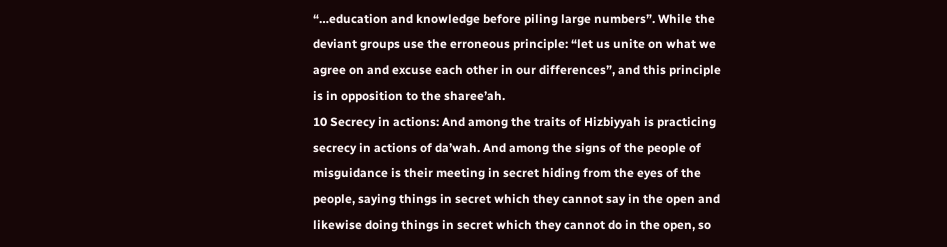“…education and knowledge before piling large numbers”. While the deviant groups use the erroneous principle: “let us unite on what we agree on and excuse each other in our differences”, and this principle is in opposition to the sharee’ah.
10 Secrecy in actions: And among the traits of Hizbiyyah is practicing secrecy in actions of da’wah. And among the signs of the people of misguidance is their meeting in secret hiding from the eyes of the people, saying things in secret which they cannot say in the open and likewise doing things in secret which they cannot do in the open, so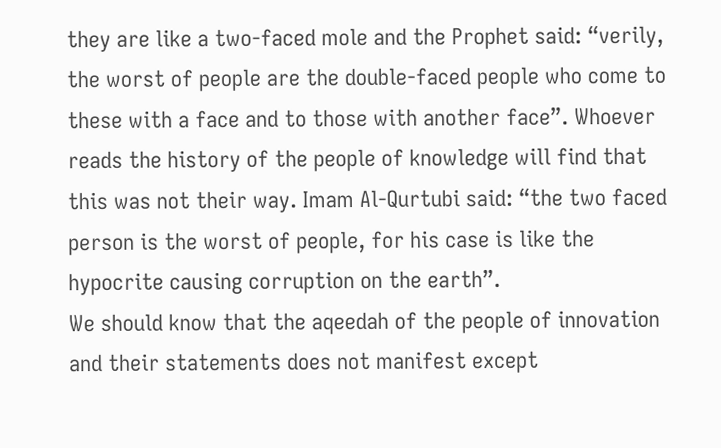they are like a two-faced mole and the Prophet said: “verily, the worst of people are the double-faced people who come to these with a face and to those with another face”. Whoever reads the history of the people of knowledge will find that this was not their way. Imam Al-Qurtubi said: “the two faced person is the worst of people, for his case is like the hypocrite causing corruption on the earth”.
We should know that the aqeedah of the people of innovation and their statements does not manifest except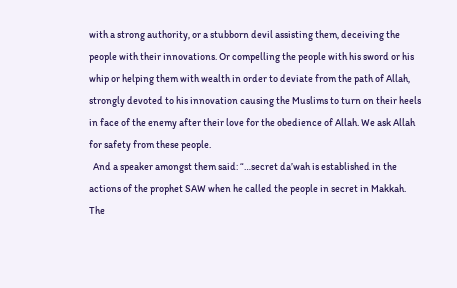with a strong authority, or a stubborn devil assisting them, deceiving the people with their innovations. Or compelling the people with his sword or his whip or helping them with wealth in order to deviate from the path of Allah, strongly devoted to his innovation causing the Muslims to turn on their heels in face of the enemy after their love for the obedience of Allah. We ask Allah for safety from these people.
  And a speaker amongst them said: “…secret da’wah is established in the actions of the prophet SAW when he called the people in secret in Makkah. The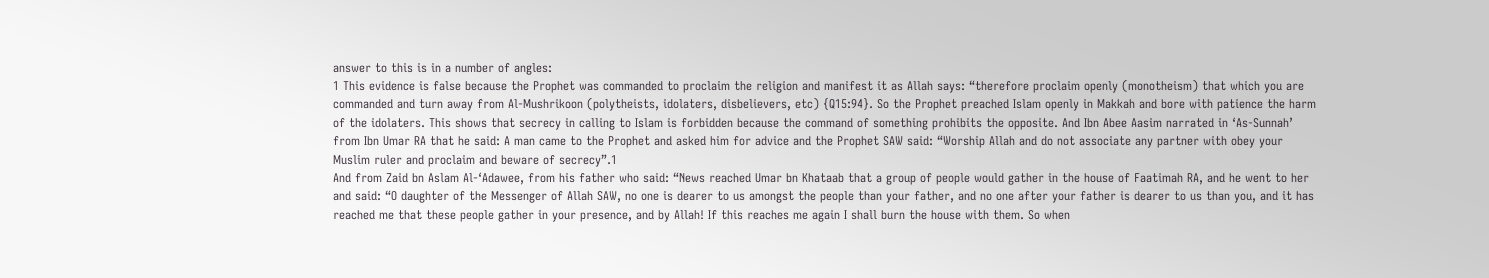answer to this is in a number of angles:
1 This evidence is false because the Prophet was commanded to proclaim the religion and manifest it as Allah says: “therefore proclaim openly (monotheism) that which you are commanded and turn away from Al-Mushrikoon (polytheists, idolaters, disbelievers, etc) {Q15:94}. So the Prophet preached Islam openly in Makkah and bore with patience the harm of the idolaters. This shows that secrecy in calling to Islam is forbidden because the command of something prohibits the opposite. And Ibn Abee Aasim narrated in ‘As-Sunnah’ from Ibn Umar RA that he said: A man came to the Prophet and asked him for advice and the Prophet SAW said: “Worship Allah and do not associate any partner with obey your Muslim ruler and proclaim and beware of secrecy”.1
And from Zaid bn Aslam Al-‘Adawee, from his father who said: “News reached Umar bn Khataab that a group of people would gather in the house of Faatimah RA, and he went to her and said: “O daughter of the Messenger of Allah SAW, no one is dearer to us amongst the people than your father, and no one after your father is dearer to us than you, and it has reached me that these people gather in your presence, and by Allah! If this reaches me again I shall burn the house with them. So when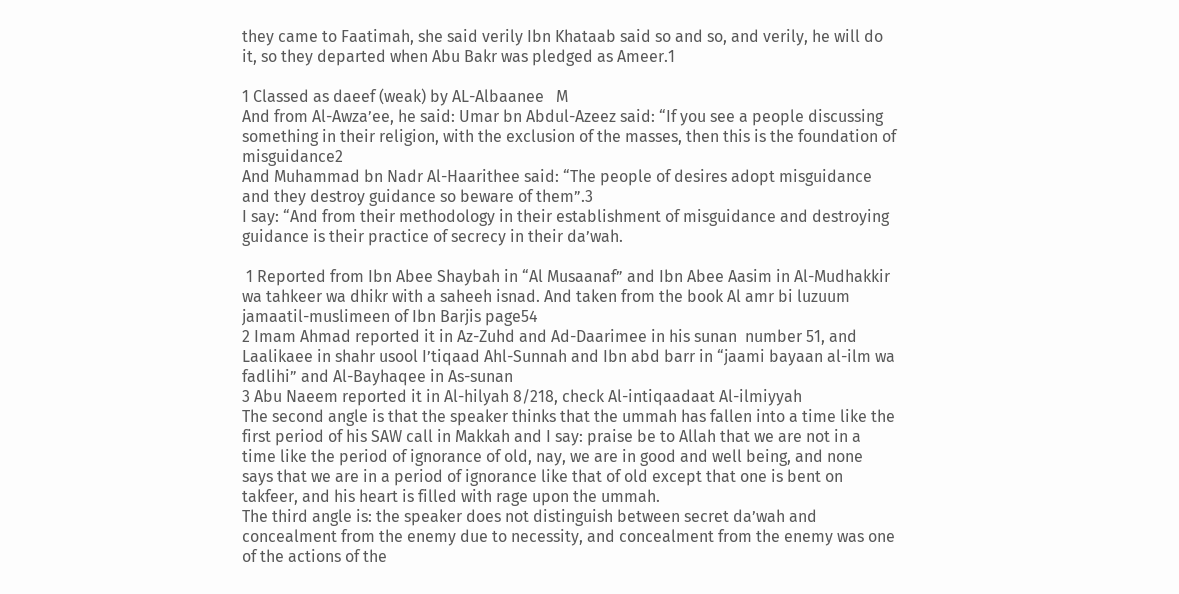they came to Faatimah, she said verily Ibn Khataab said so and so, and verily, he will do it, so they departed when Abu Bakr was pledged as Ameer.1

1 Classed as daeef (weak) by AL-Albaanee   M
And from Al-Awza’ee, he said: Umar bn Abdul-Azeez said: “If you see a people discussing something in their religion, with the exclusion of the masses, then this is the foundation of misguidance2
And Muhammad bn Nadr Al-Haarithee said: “The people of desires adopt misguidance and they destroy guidance so beware of them”.3
I say: “And from their methodology in their establishment of misguidance and destroying guidance is their practice of secrecy in their da’wah.

 1 Reported from Ibn Abee Shaybah in “Al Musaanaf” and Ibn Abee Aasim in Al-Mudhakkir wa tahkeer wa dhikr with a saheeh isnad. And taken from the book Al amr bi luzuum jamaatil-muslimeen of Ibn Barjis page54
2 Imam Ahmad reported it in Az-Zuhd and Ad-Daarimee in his sunan  number 51, and Laalikaee in shahr usool I’tiqaad Ahl-Sunnah and Ibn abd barr in “jaami bayaan al-ilm wa fadlihi” and Al-Bayhaqee in As-sunan
3 Abu Naeem reported it in Al-hilyah 8/218, check Al-intiqaadaat Al-ilmiyyah
The second angle is that the speaker thinks that the ummah has fallen into a time like the first period of his SAW call in Makkah and I say: praise be to Allah that we are not in a time like the period of ignorance of old, nay, we are in good and well being, and none says that we are in a period of ignorance like that of old except that one is bent on takfeer, and his heart is filled with rage upon the ummah.
The third angle is: the speaker does not distinguish between secret da’wah and concealment from the enemy due to necessity, and concealment from the enemy was one of the actions of the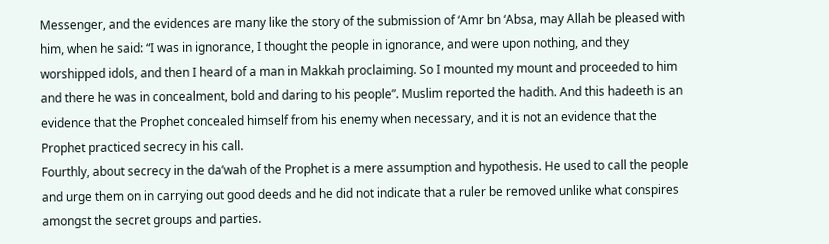Messenger, and the evidences are many like the story of the submission of ‘Amr bn ‘Absa, may Allah be pleased with him, when he said: “I was in ignorance, I thought the people in ignorance, and were upon nothing, and they worshipped idols, and then I heard of a man in Makkah proclaiming. So I mounted my mount and proceeded to him and there he was in concealment, bold and daring to his people”. Muslim reported the hadith. And this hadeeth is an evidence that the Prophet concealed himself from his enemy when necessary, and it is not an evidence that the Prophet practiced secrecy in his call.
Fourthly, about secrecy in the da’wah of the Prophet is a mere assumption and hypothesis. He used to call the people and urge them on in carrying out good deeds and he did not indicate that a ruler be removed unlike what conspires amongst the secret groups and parties.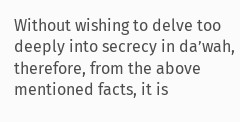Without wishing to delve too deeply into secrecy in da’wah, therefore, from the above mentioned facts, it is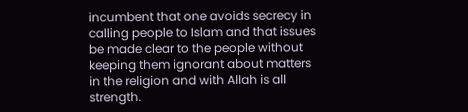incumbent that one avoids secrecy in calling people to Islam and that issues be made clear to the people without keeping them ignorant about matters in the religion and with Allah is all strength.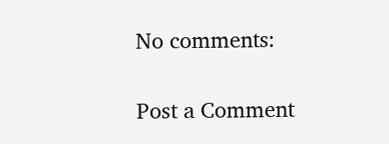No comments:

Post a Comment